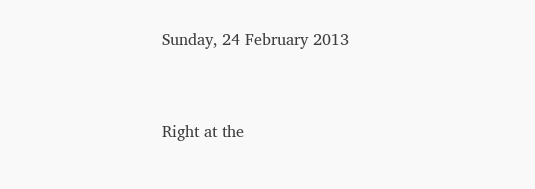Sunday, 24 February 2013


Right at the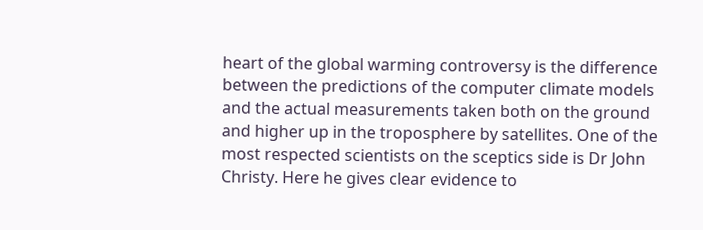heart of the global warming controversy is the difference between the predictions of the computer climate models and the actual measurements taken both on the ground and higher up in the troposphere by satellites. One of the most respected scientists on the sceptics side is Dr John Christy. Here he gives clear evidence to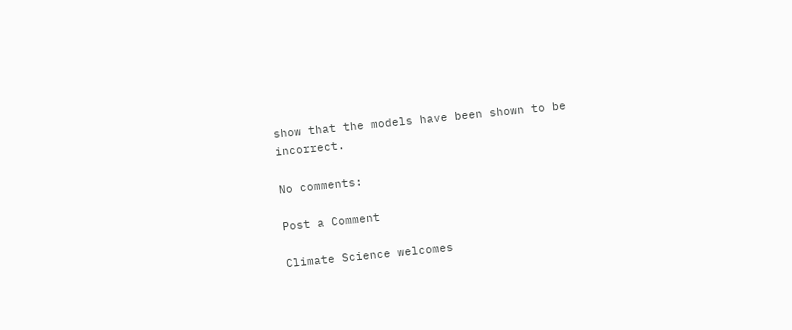show that the models have been shown to be incorrect.

No comments:

Post a Comment

Climate Science welcomes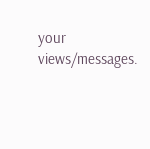your views/messages.